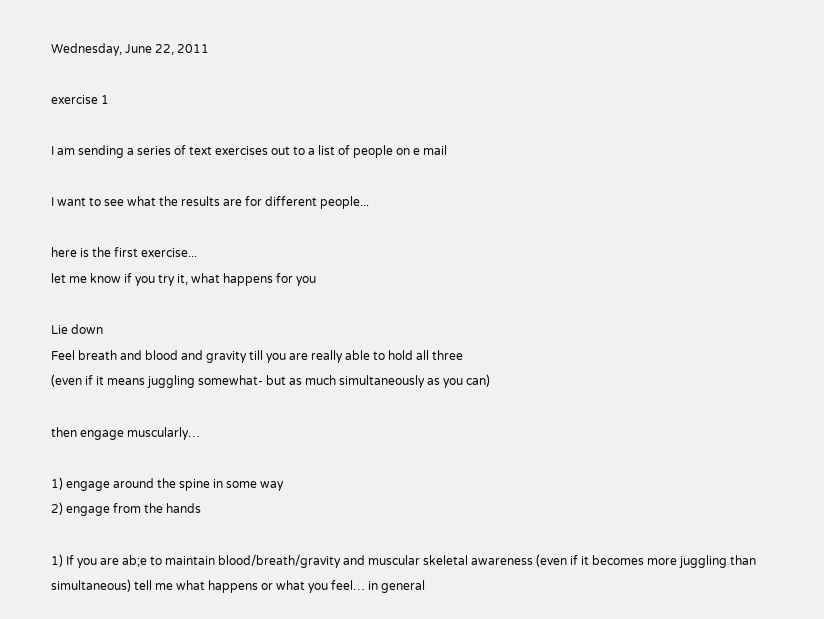Wednesday, June 22, 2011

exercise 1

I am sending a series of text exercises out to a list of people on e mail

I want to see what the results are for different people...

here is the first exercise...
let me know if you try it, what happens for you

Lie down
Feel breath and blood and gravity till you are really able to hold all three
(even if it means juggling somewhat- but as much simultaneously as you can)

then engage muscularly…

1) engage around the spine in some way
2) engage from the hands

1) If you are ab;e to maintain blood/breath/gravity and muscular skeletal awareness (even if it becomes more juggling than simultaneous) tell me what happens or what you feel… in general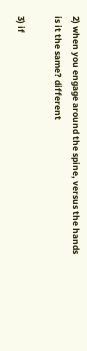2) when you engage around the spine, versus the hands
is it the same? different

3) if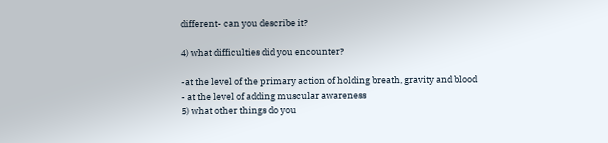different- can you describe it?

4) what difficulties did you encounter?

-at the level of the primary action of holding breath, gravity and blood
- at the level of adding muscular awareness
5) what other things do you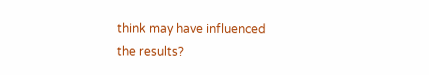think may have influenced the results?